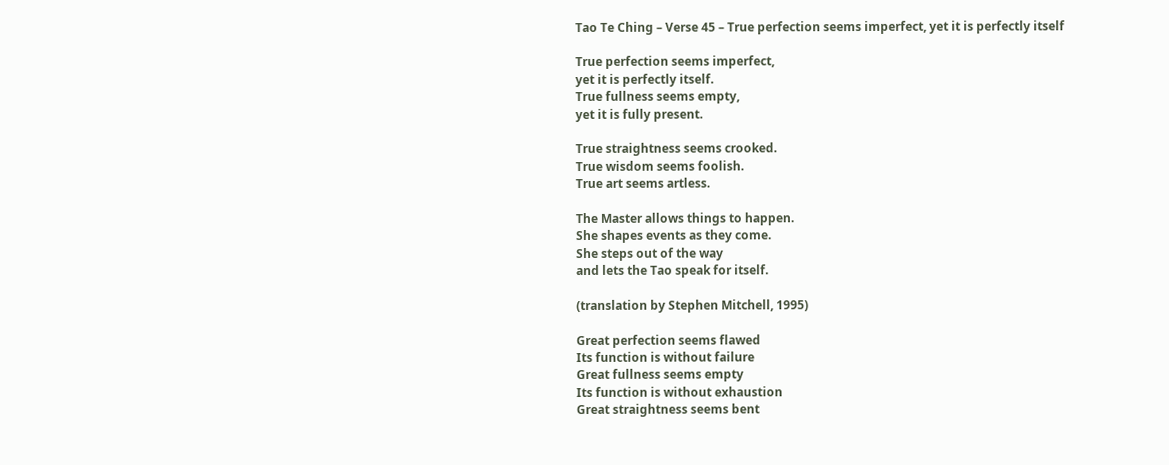Tao Te Ching – Verse 45 – True perfection seems imperfect, yet it is perfectly itself

True perfection seems imperfect,
yet it is perfectly itself.
True fullness seems empty,
yet it is fully present.

True straightness seems crooked.
True wisdom seems foolish.
True art seems artless.

The Master allows things to happen.
She shapes events as they come.
She steps out of the way
and lets the Tao speak for itself.

(translation by Stephen Mitchell, 1995)

Great perfection seems flawed
Its function is without failure
Great fullness seems empty
Its function is without exhaustion
Great straightness seems bent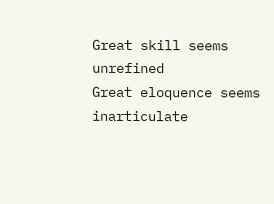Great skill seems unrefined
Great eloquence seems inarticulate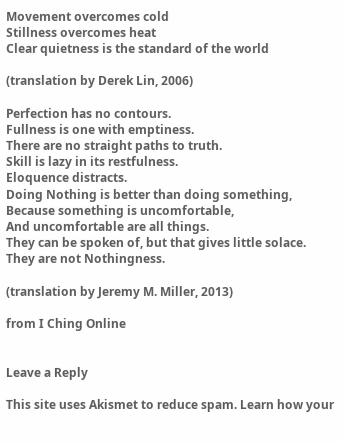Movement overcomes cold
Stillness overcomes heat
Clear quietness is the standard of the world

(translation by Derek Lin, 2006)

Perfection has no contours.
Fullness is one with emptiness.
There are no straight paths to truth.
Skill is lazy in its restfulness.
Eloquence distracts.
Doing Nothing is better than doing something,
Because something is uncomfortable,
And uncomfortable are all things.
They can be spoken of, but that gives little solace.
They are not Nothingness.

(translation by Jeremy M. Miller, 2013)

from I Ching Online


Leave a Reply

This site uses Akismet to reduce spam. Learn how your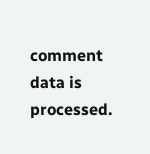comment data is processed.